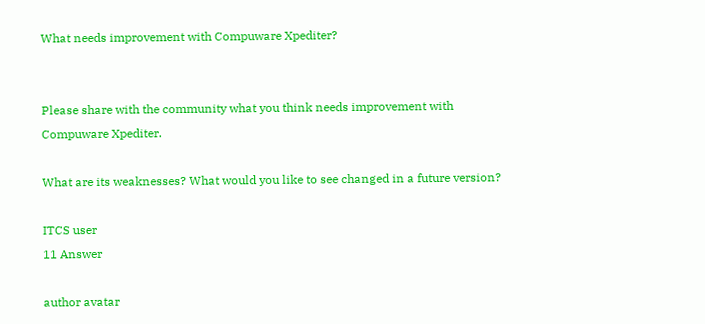What needs improvement with Compuware Xpediter?


Please share with the community what you think needs improvement with Compuware Xpediter.

What are its weaknesses? What would you like to see changed in a future version?

ITCS user
11 Answer

author avatar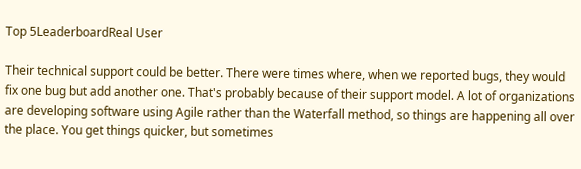Top 5LeaderboardReal User

Their technical support could be better. There were times where, when we reported bugs, they would fix one bug but add another one. That's probably because of their support model. A lot of organizations are developing software using Agile rather than the Waterfall method, so things are happening all over the place. You get things quicker, but sometimes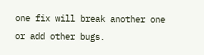one fix will break another one or add other bugs.